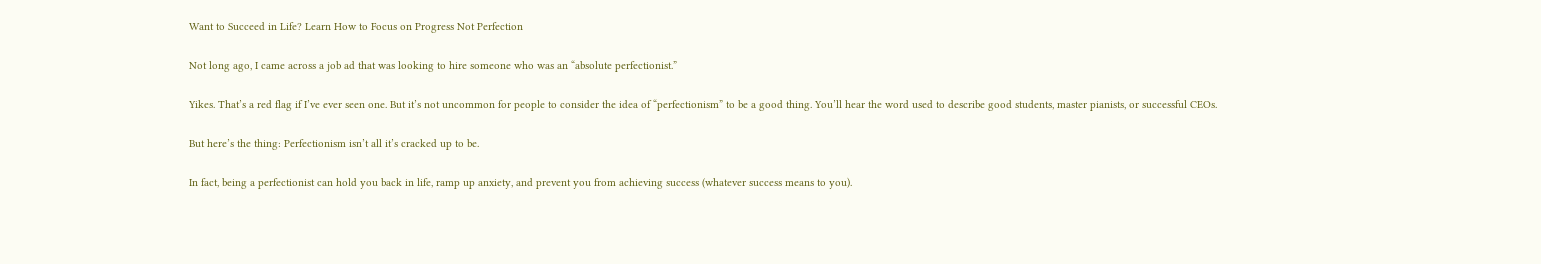Want to Succeed in Life? Learn How to Focus on Progress Not Perfection

Not long ago, I came across a job ad that was looking to hire someone who was an “absolute perfectionist.”

Yikes. That’s a red flag if I’ve ever seen one. But it’s not uncommon for people to consider the idea of “perfectionism” to be a good thing. You’ll hear the word used to describe good students, master pianists, or successful CEOs.

But here’s the thing: Perfectionism isn’t all it’s cracked up to be.

In fact, being a perfectionist can hold you back in life, ramp up anxiety, and prevent you from achieving success (whatever success means to you).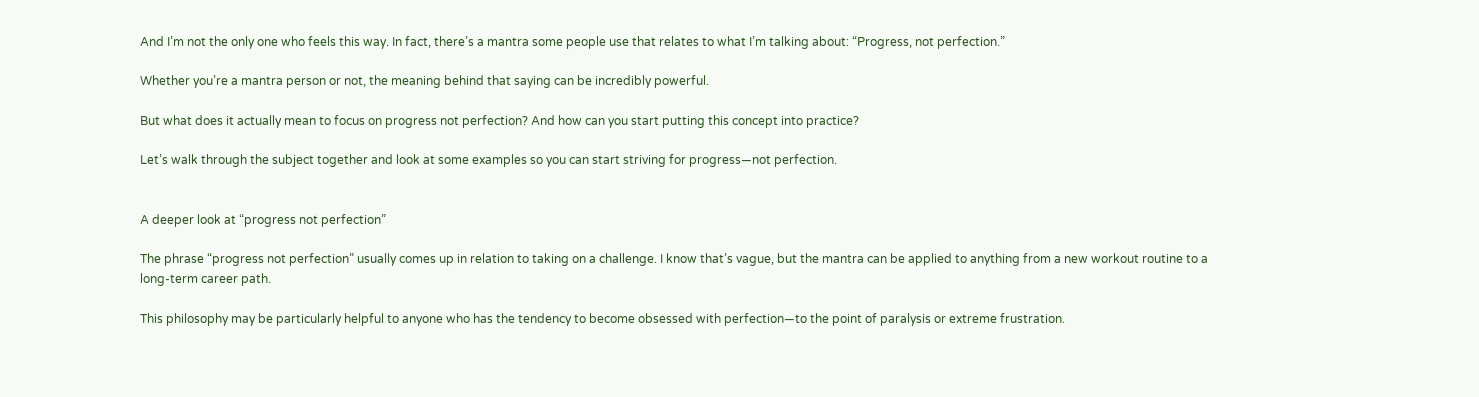And I’m not the only one who feels this way. In fact, there’s a mantra some people use that relates to what I’m talking about: “Progress, not perfection.”

Whether you’re a mantra person or not, the meaning behind that saying can be incredibly powerful.

But what does it actually mean to focus on progress not perfection? And how can you start putting this concept into practice?

Let’s walk through the subject together and look at some examples so you can start striving for progress—not perfection.


A deeper look at “progress not perfection”

The phrase “progress not perfection” usually comes up in relation to taking on a challenge. I know that’s vague, but the mantra can be applied to anything from a new workout routine to a long-term career path.

This philosophy may be particularly helpful to anyone who has the tendency to become obsessed with perfection—to the point of paralysis or extreme frustration.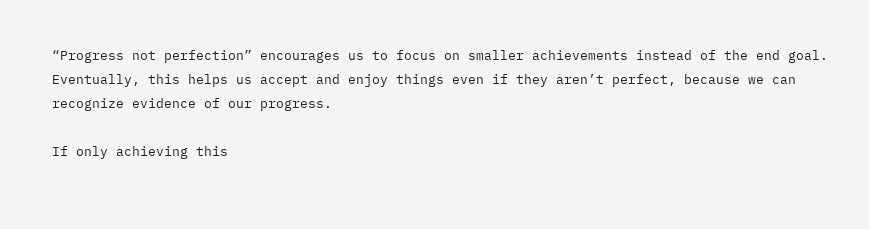“Progress not perfection” encourages us to focus on smaller achievements instead of the end goal. Eventually, this helps us accept and enjoy things even if they aren’t perfect, because we can recognize evidence of our progress.

If only achieving this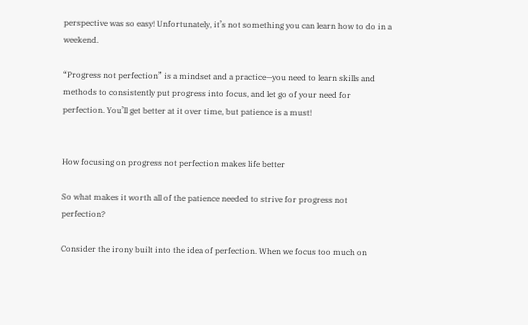perspective was so easy! Unfortunately, it’s not something you can learn how to do in a weekend.

“Progress not perfection” is a mindset and a practice—you need to learn skills and methods to consistently put progress into focus, and let go of your need for perfection. You’ll get better at it over time, but patience is a must!


How focusing on progress not perfection makes life better

So what makes it worth all of the patience needed to strive for progress not perfection?

Consider the irony built into the idea of perfection. When we focus too much on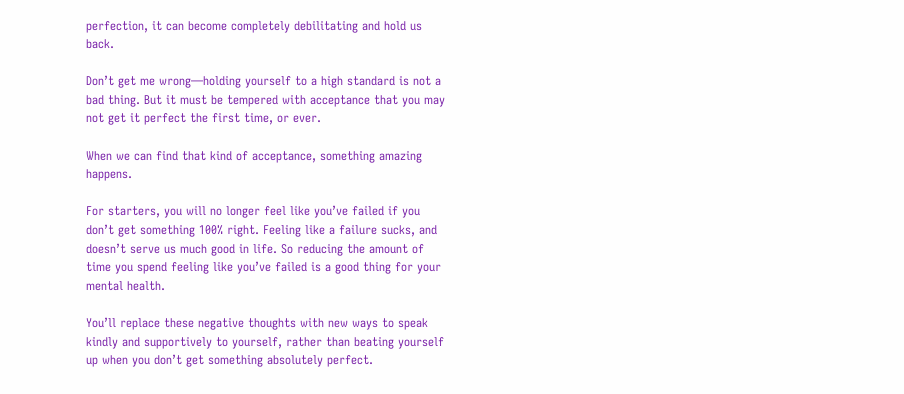perfection, it can become completely debilitating and hold us back.

Don’t get me wrong—holding yourself to a high standard is not a bad thing. But it must be tempered with acceptance that you may not get it perfect the first time, or ever.

When we can find that kind of acceptance, something amazing happens.

For starters, you will no longer feel like you’ve failed if you don’t get something 100% right. Feeling like a failure sucks, and doesn’t serve us much good in life. So reducing the amount of time you spend feeling like you’ve failed is a good thing for your mental health.

You’ll replace these negative thoughts with new ways to speak kindly and supportively to yourself, rather than beating yourself up when you don’t get something absolutely perfect.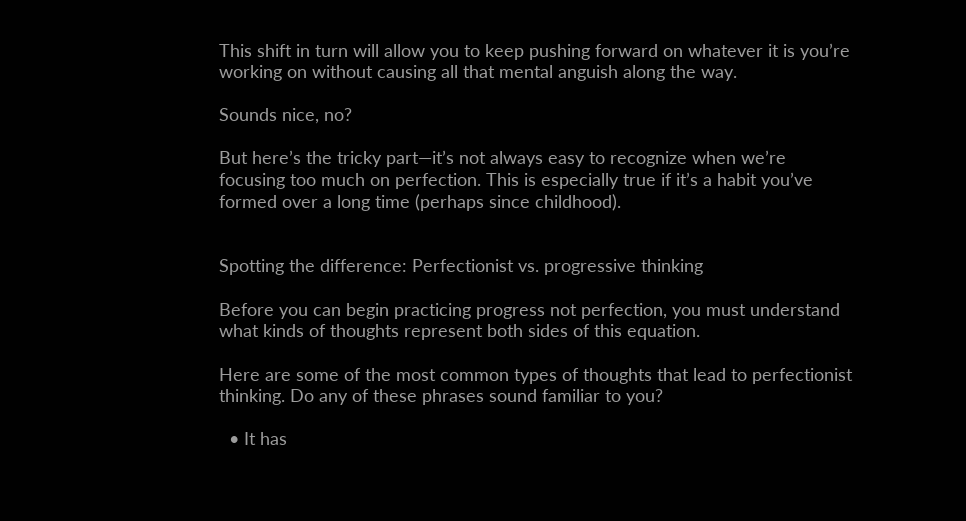This shift in turn will allow you to keep pushing forward on whatever it is you’re working on without causing all that mental anguish along the way.

Sounds nice, no?

But here’s the tricky part—it’s not always easy to recognize when we’re focusing too much on perfection. This is especially true if it’s a habit you’ve formed over a long time (perhaps since childhood).


Spotting the difference: Perfectionist vs. progressive thinking

Before you can begin practicing progress not perfection, you must understand what kinds of thoughts represent both sides of this equation.

Here are some of the most common types of thoughts that lead to perfectionist thinking. Do any of these phrases sound familiar to you?

  • It has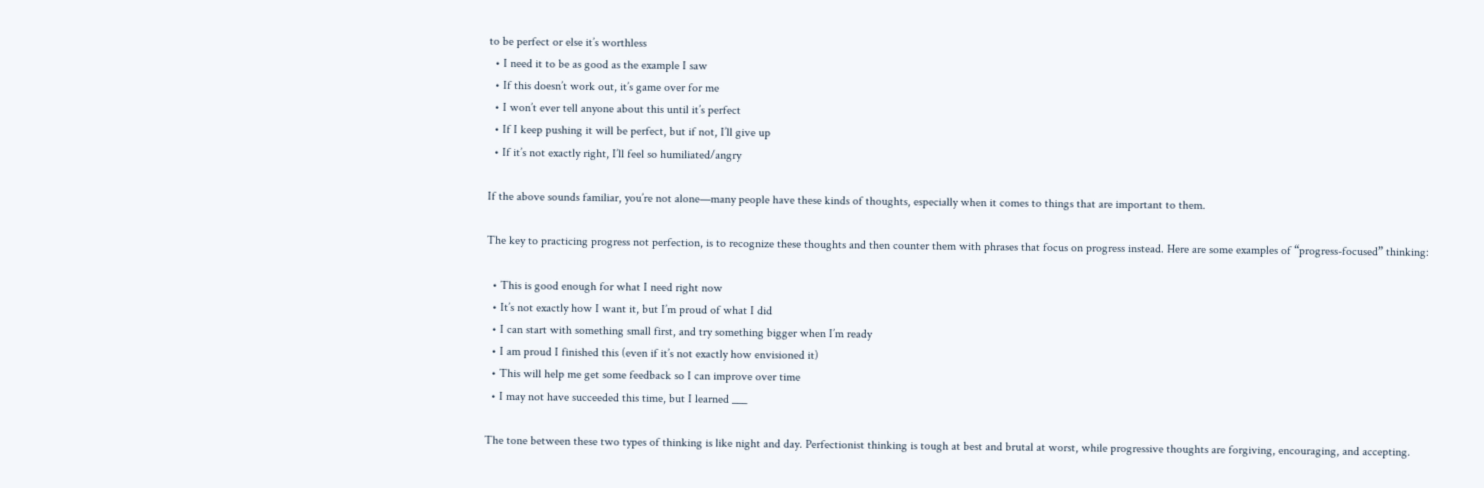to be perfect or else it’s worthless
  • I need it to be as good as the example I saw
  • If this doesn’t work out, it’s game over for me
  • I won’t ever tell anyone about this until it’s perfect
  • If I keep pushing it will be perfect, but if not, I’ll give up
  • If it’s not exactly right, I’ll feel so humiliated/angry

If the above sounds familiar, you’re not alone—many people have these kinds of thoughts, especially when it comes to things that are important to them.

The key to practicing progress not perfection, is to recognize these thoughts and then counter them with phrases that focus on progress instead. Here are some examples of “progress-focused” thinking:

  • This is good enough for what I need right now
  • It’s not exactly how I want it, but I’m proud of what I did
  • I can start with something small first, and try something bigger when I’m ready
  • I am proud I finished this (even if it’s not exactly how envisioned it)
  • This will help me get some feedback so I can improve over time
  • I may not have succeeded this time, but I learned ___

The tone between these two types of thinking is like night and day. Perfectionist thinking is tough at best and brutal at worst, while progressive thoughts are forgiving, encouraging, and accepting.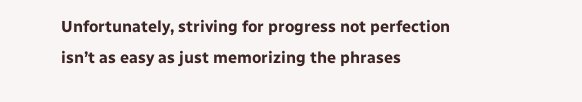Unfortunately, striving for progress not perfection isn’t as easy as just memorizing the phrases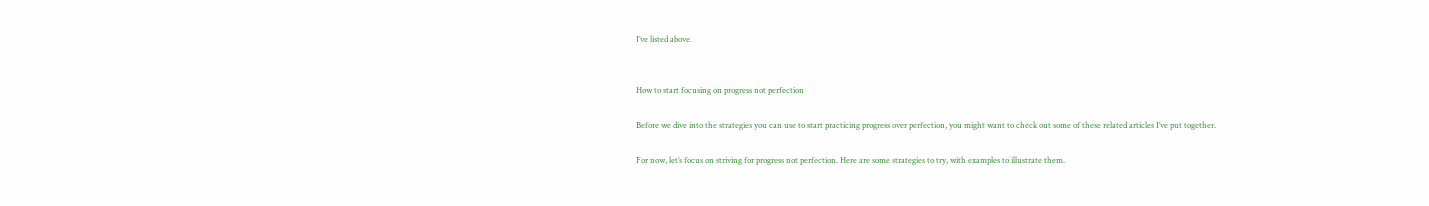I’ve listed above.


How to start focusing on progress not perfection

Before we dive into the strategies you can use to start practicing progress over perfection, you might want to check out some of these related articles I’ve put together.

For now, let’s focus on striving for progress not perfection. Here are some strategies to try, with examples to illustrate them.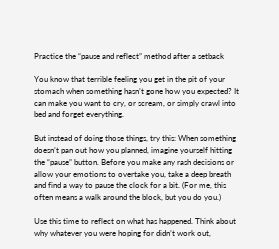Practice the “pause and reflect” method after a setback

You know that terrible feeling you get in the pit of your stomach when something hasn’t gone how you expected? It can make you want to cry, or scream, or simply crawl into bed and forget everything.

But instead of doing those things, try this: When something doesn’t pan out how you planned, imagine yourself hitting the “pause” button. Before you make any rash decisions or allow your emotions to overtake you, take a deep breath and find a way to pause the clock for a bit. (For me, this often means a walk around the block, but you do you.)

Use this time to reflect on what has happened. Think about why whatever you were hoping for didn’t work out,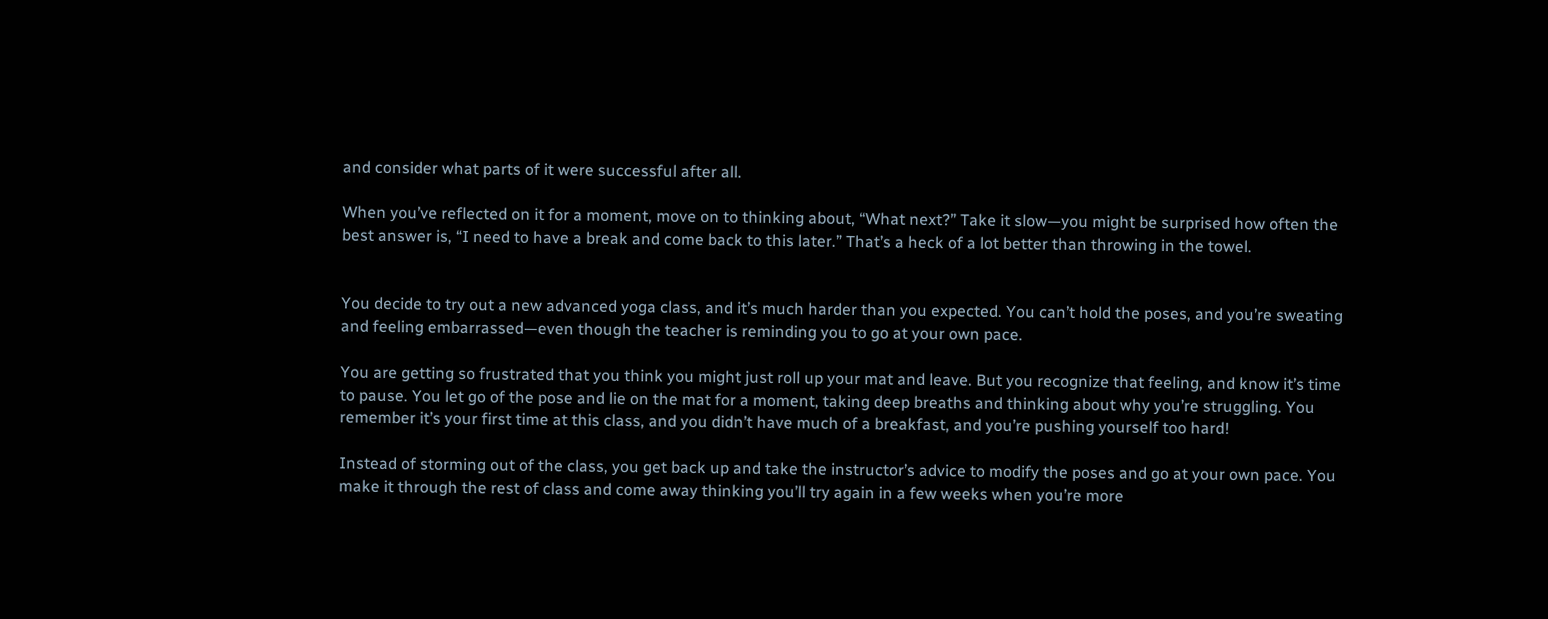and consider what parts of it were successful after all.

When you’ve reflected on it for a moment, move on to thinking about, “What next?” Take it slow—you might be surprised how often the best answer is, “I need to have a break and come back to this later.” That’s a heck of a lot better than throwing in the towel.


You decide to try out a new advanced yoga class, and it’s much harder than you expected. You can’t hold the poses, and you’re sweating and feeling embarrassed—even though the teacher is reminding you to go at your own pace.

You are getting so frustrated that you think you might just roll up your mat and leave. But you recognize that feeling, and know it’s time to pause. You let go of the pose and lie on the mat for a moment, taking deep breaths and thinking about why you’re struggling. You remember it’s your first time at this class, and you didn’t have much of a breakfast, and you’re pushing yourself too hard!

Instead of storming out of the class, you get back up and take the instructor’s advice to modify the poses and go at your own pace. You make it through the rest of class and come away thinking you’ll try again in a few weeks when you’re more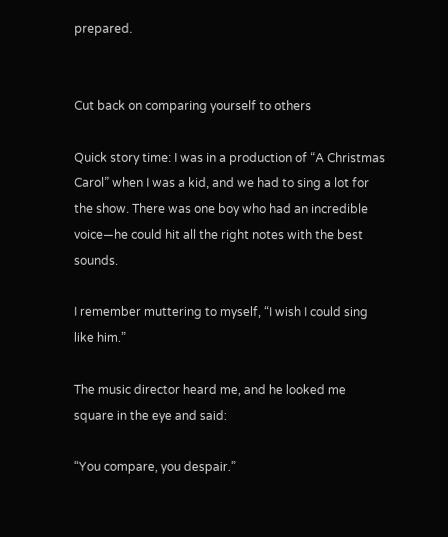prepared.


Cut back on comparing yourself to others

Quick story time: I was in a production of “A Christmas Carol” when I was a kid, and we had to sing a lot for the show. There was one boy who had an incredible voice—he could hit all the right notes with the best sounds.

I remember muttering to myself, “I wish I could sing like him.”

The music director heard me, and he looked me square in the eye and said:

“You compare, you despair.”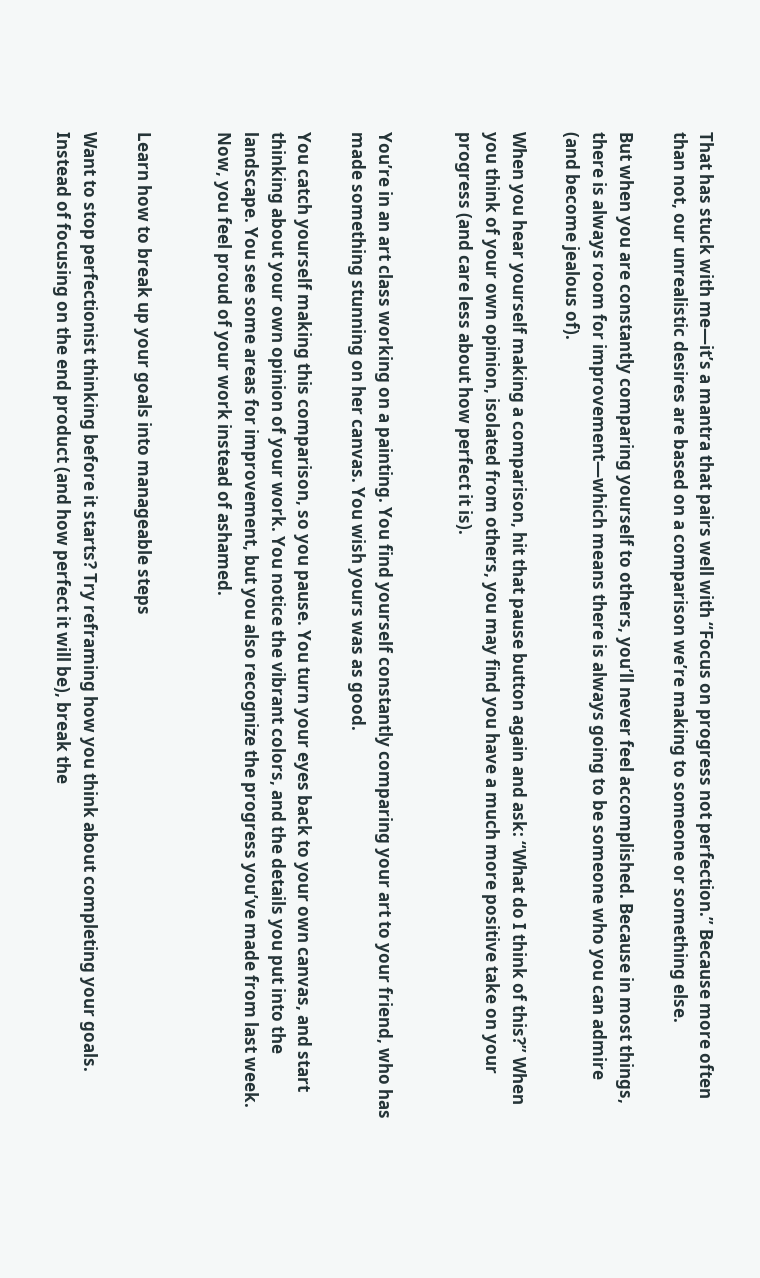That has stuck with me—it’s a mantra that pairs well with “Focus on progress not perfection.” Because more often than not, our unrealistic desires are based on a comparison we’re making to someone or something else.

But when you are constantly comparing yourself to others, you’ll never feel accomplished. Because in most things, there is always room for improvement—which means there is always going to be someone who you can admire (and become jealous of).

When you hear yourself making a comparison, hit that pause button again and ask: “What do I think of this?” When you think of your own opinion, isolated from others, you may find you have a much more positive take on your progress (and care less about how perfect it is).


You’re in an art class working on a painting. You find yourself constantly comparing your art to your friend, who has made something stunning on her canvas. You wish yours was as good.

You catch yourself making this comparison, so you pause. You turn your eyes back to your own canvas, and start thinking about your own opinion of your work. You notice the vibrant colors, and the details you put into the landscape. You see some areas for improvement, but you also recognize the progress you’ve made from last week. Now, you feel proud of your work instead of ashamed.


Learn how to break up your goals into manageable steps

Want to stop perfectionist thinking before it starts? Try reframing how you think about completing your goals. Instead of focusing on the end product (and how perfect it will be), break the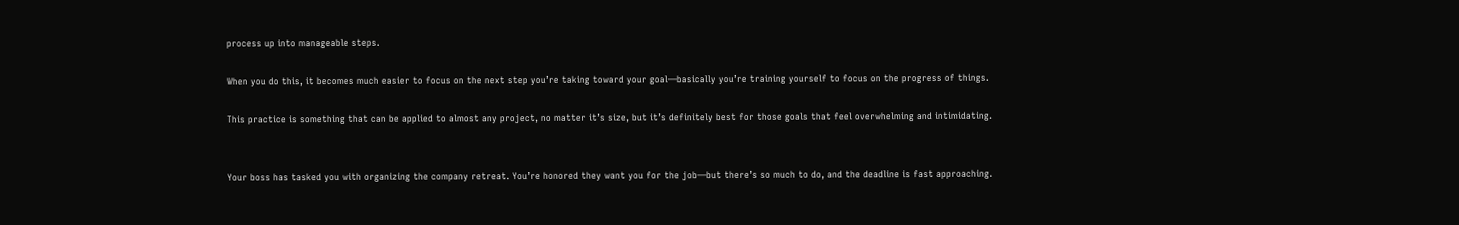process up into manageable steps.

When you do this, it becomes much easier to focus on the next step you’re taking toward your goal—basically you’re training yourself to focus on the progress of things.

This practice is something that can be applied to almost any project, no matter it’s size, but it’s definitely best for those goals that feel overwhelming and intimidating.


Your boss has tasked you with organizing the company retreat. You’re honored they want you for the job—but there’s so much to do, and the deadline is fast approaching.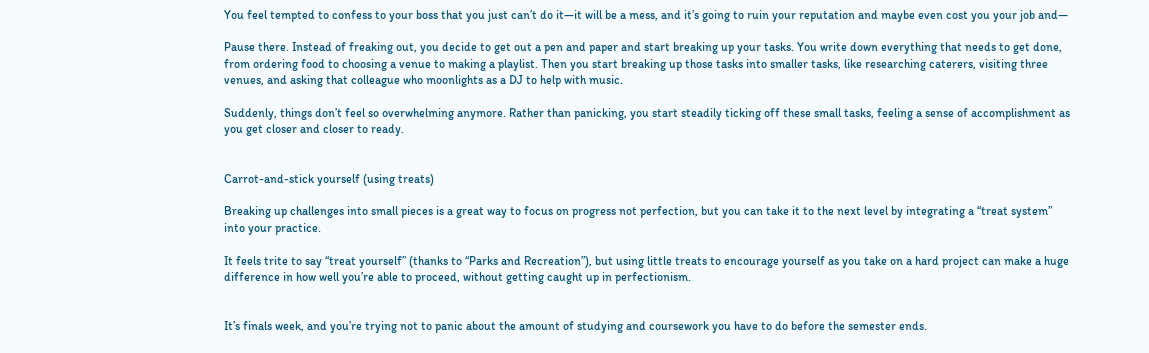You feel tempted to confess to your boss that you just can’t do it—it will be a mess, and it’s going to ruin your reputation and maybe even cost you your job and—

Pause there. Instead of freaking out, you decide to get out a pen and paper and start breaking up your tasks. You write down everything that needs to get done, from ordering food to choosing a venue to making a playlist. Then you start breaking up those tasks into smaller tasks, like researching caterers, visiting three venues, and asking that colleague who moonlights as a DJ to help with music.

Suddenly, things don’t feel so overwhelming anymore. Rather than panicking, you start steadily ticking off these small tasks, feeling a sense of accomplishment as you get closer and closer to ready.


Carrot-and-stick yourself (using treats)

Breaking up challenges into small pieces is a great way to focus on progress not perfection, but you can take it to the next level by integrating a “treat system” into your practice.

It feels trite to say “treat yourself” (thanks to “Parks and Recreation”), but using little treats to encourage yourself as you take on a hard project can make a huge difference in how well you’re able to proceed, without getting caught up in perfectionism.


It’s finals week, and you’re trying not to panic about the amount of studying and coursework you have to do before the semester ends.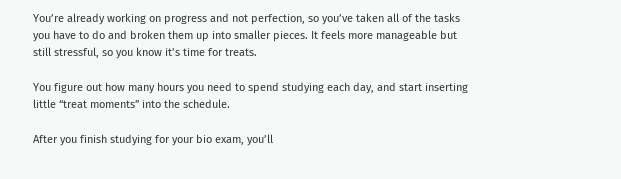You’re already working on progress and not perfection, so you’ve taken all of the tasks you have to do and broken them up into smaller pieces. It feels more manageable but still stressful, so you know it’s time for treats.

You figure out how many hours you need to spend studying each day, and start inserting little “treat moments” into the schedule.

After you finish studying for your bio exam, you’ll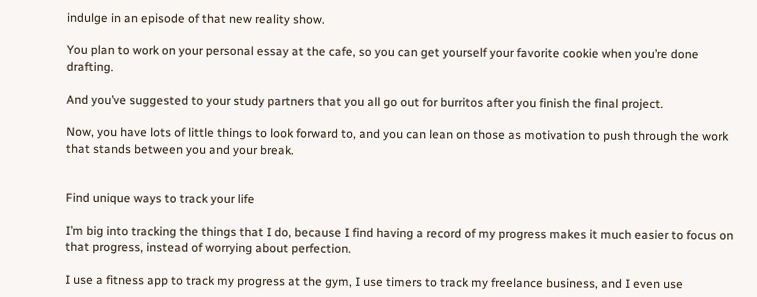indulge in an episode of that new reality show.

You plan to work on your personal essay at the cafe, so you can get yourself your favorite cookie when you’re done drafting.

And you’ve suggested to your study partners that you all go out for burritos after you finish the final project.

Now, you have lots of little things to look forward to, and you can lean on those as motivation to push through the work that stands between you and your break.


Find unique ways to track your life

I’m big into tracking the things that I do, because I find having a record of my progress makes it much easier to focus on that progress, instead of worrying about perfection.

I use a fitness app to track my progress at the gym, I use timers to track my freelance business, and I even use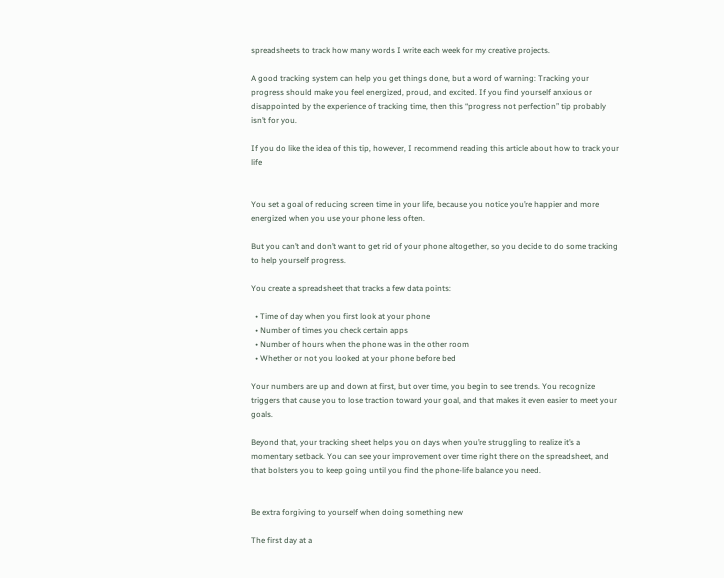spreadsheets to track how many words I write each week for my creative projects.

A good tracking system can help you get things done, but a word of warning: Tracking your progress should make you feel energized, proud, and excited. If you find yourself anxious or disappointed by the experience of tracking time, then this “progress not perfection” tip probably isn’t for you.

If you do like the idea of this tip, however, I recommend reading this article about how to track your life


You set a goal of reducing screen time in your life, because you notice you’re happier and more energized when you use your phone less often.

But you can’t and don’t want to get rid of your phone altogether, so you decide to do some tracking to help yourself progress.

You create a spreadsheet that tracks a few data points:

  • Time of day when you first look at your phone
  • Number of times you check certain apps
  • Number of hours when the phone was in the other room
  • Whether or not you looked at your phone before bed

Your numbers are up and down at first, but over time, you begin to see trends. You recognize triggers that cause you to lose traction toward your goal, and that makes it even easier to meet your goals.

Beyond that, your tracking sheet helps you on days when you’re struggling to realize it’s a momentary setback. You can see your improvement over time right there on the spreadsheet, and that bolsters you to keep going until you find the phone-life balance you need.


Be extra forgiving to yourself when doing something new

The first day at a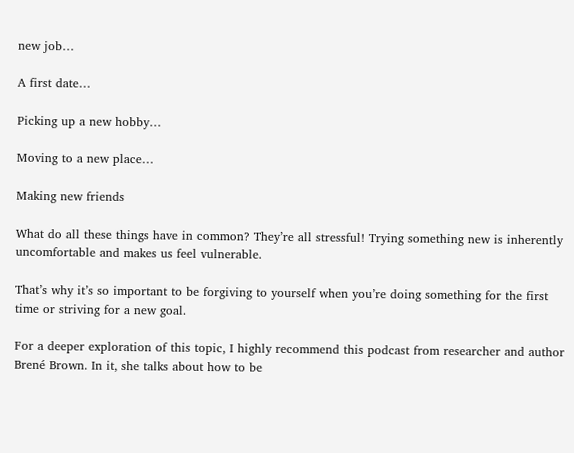new job…

A first date…

Picking up a new hobby…

Moving to a new place…

Making new friends

What do all these things have in common? They’re all stressful! Trying something new is inherently uncomfortable and makes us feel vulnerable.

That’s why it’s so important to be forgiving to yourself when you’re doing something for the first time or striving for a new goal.

For a deeper exploration of this topic, I highly recommend this podcast from researcher and author Brené Brown. In it, she talks about how to be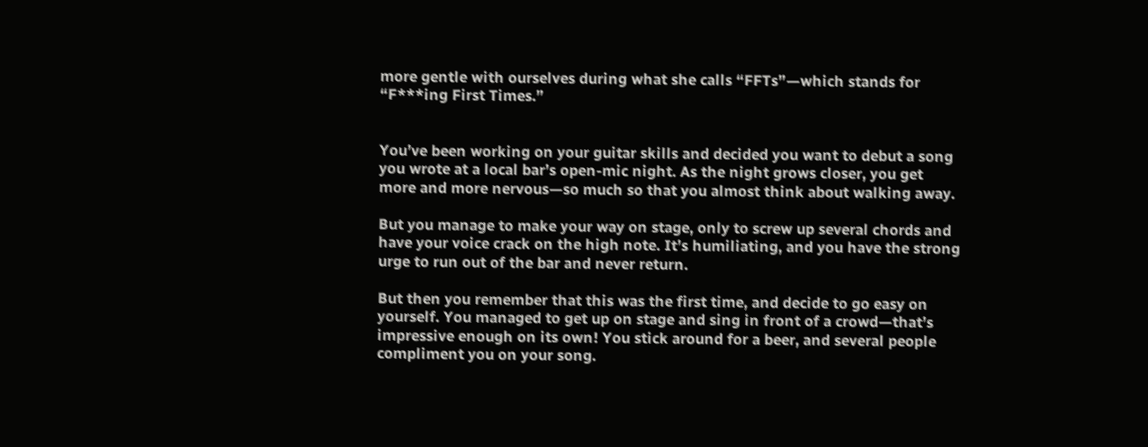more gentle with ourselves during what she calls “FFTs”—which stands for “F***ing First Times.”


You’ve been working on your guitar skills and decided you want to debut a song you wrote at a local bar’s open-mic night. As the night grows closer, you get more and more nervous—so much so that you almost think about walking away.

But you manage to make your way on stage, only to screw up several chords and have your voice crack on the high note. It’s humiliating, and you have the strong urge to run out of the bar and never return.

But then you remember that this was the first time, and decide to go easy on yourself. You managed to get up on stage and sing in front of a crowd—that’s impressive enough on its own! You stick around for a beer, and several people compliment you on your song.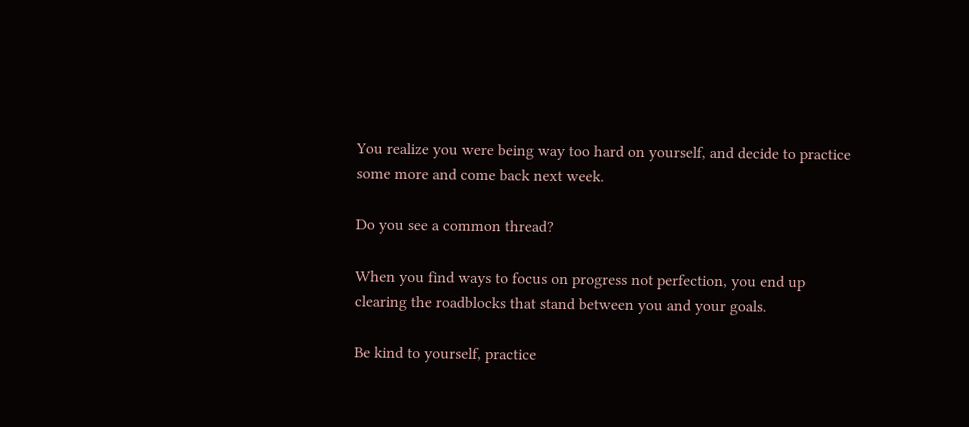You realize you were being way too hard on yourself, and decide to practice some more and come back next week.

Do you see a common thread?

When you find ways to focus on progress not perfection, you end up clearing the roadblocks that stand between you and your goals.

Be kind to yourself, practice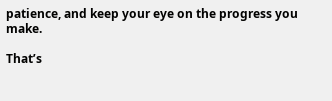patience, and keep your eye on the progress you make.

That’s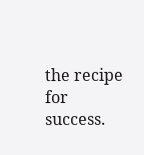the recipe for success.